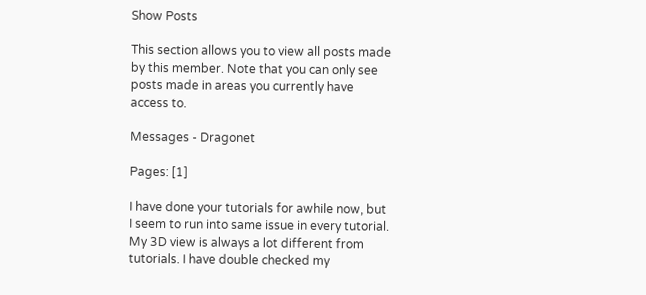Show Posts

This section allows you to view all posts made by this member. Note that you can only see posts made in areas you currently have access to.

Messages - Dragonet

Pages: [1]

I have done your tutorials for awhile now, but I seem to run into same issue in every tutorial. My 3D view is always a lot different from tutorials. I have double checked my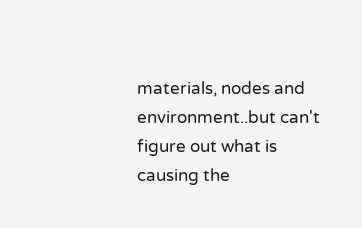materials, nodes and environment..but can't figure out what is causing the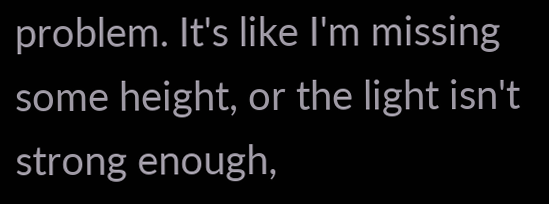problem. It's like I'm missing some height, or the light isn't strong enough,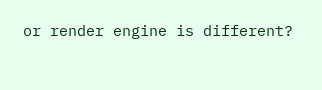or render engine is different?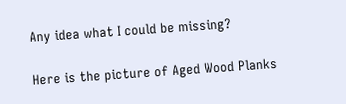Any idea what I could be missing?

Here is the picture of Aged Wood Planks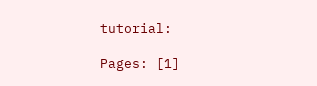tutorial:

Pages: [1]